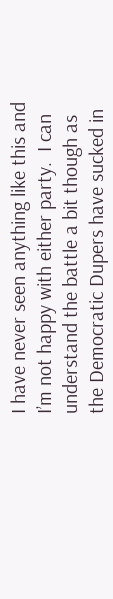I have never seen anything like this and I’m not happy with either party.  I can understand the battle a bit though as the Democratic Dupers have sucked in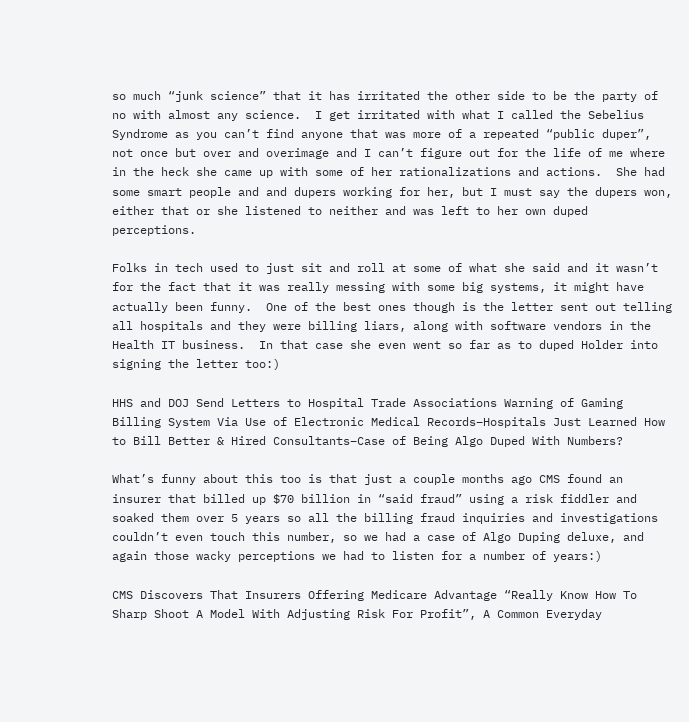so much “junk science” that it has irritated the other side to be the party of no with almost any science.  I get irritated with what I called the Sebelius Syndrome as you can’t find anyone that was more of a repeated “public duper”, not once but over and overimage and I can’t figure out for the life of me where in the heck she came up with some of her rationalizations and actions.  She had some smart people and and dupers working for her, but I must say the dupers won, either that or she listened to neither and was left to her own duped perceptions.

Folks in tech used to just sit and roll at some of what she said and it wasn’t for the fact that it was really messing with some big systems, it might have actually been funny.  One of the best ones though is the letter sent out telling all hospitals and they were billing liars, along with software vendors in the Health IT business.  In that case she even went so far as to duped Holder into signing the letter too:)

HHS and DOJ Send Letters to Hospital Trade Associations Warning of Gaming Billing System Via Use of Electronic Medical Records–Hospitals Just Learned How to Bill Better & Hired Consultants–Case of Being Algo Duped With Numbers?

What’s funny about this too is that just a couple months ago CMS found an insurer that billed up $70 billion in “said fraud” using a risk fiddler and soaked them over 5 years so all the billing fraud inquiries and investigations couldn’t even touch this number, so we had a case of Algo Duping deluxe, and again those wacky perceptions we had to listen for a number of years:)

CMS Discovers That Insurers Offering Medicare Advantage “Really Know How To Sharp Shoot A Model With Adjusting Risk For Profit”, A Common Everyday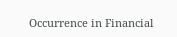Occurrence in Financial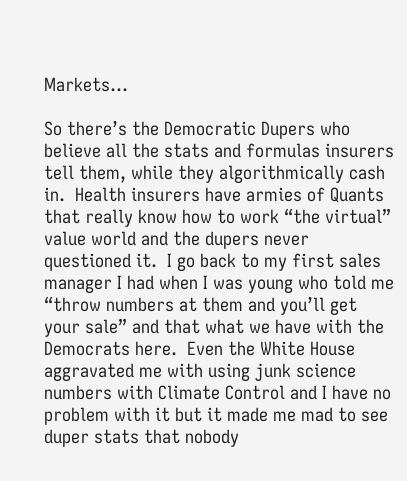Markets…

So there’s the Democratic Dupers who believe all the stats and formulas insurers tell them, while they algorithmically cash in.  Health insurers have armies of Quants that really know how to work “the virtual” value world and the dupers never questioned it.  I go back to my first sales manager I had when I was young who told me “throw numbers at them and you’ll get your sale” and that what we have with the Democrats here.  Even the White House aggravated me with using junk science numbers with Climate Control and I have no problem with it but it made me mad to see duper stats that nobody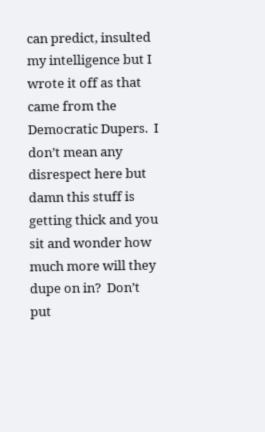can predict, insulted my intelligence but I wrote it off as that came from the Democratic Dupers.  I don’t mean any disrespect here but damn this stuff is getting thick and you sit and wonder how much more will they dupe on in?  Don’t put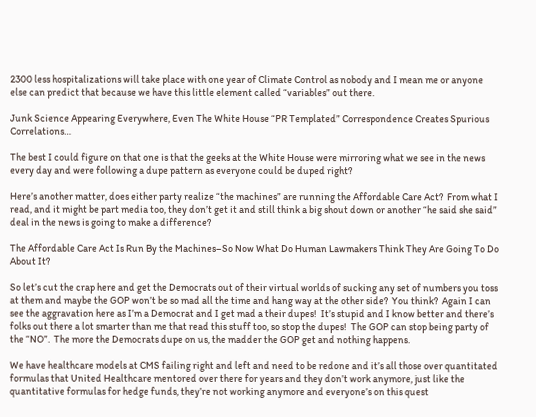2300 less hospitalizations will take place with one year of Climate Control as nobody and I mean me or anyone else can predict that because we have this little element called “variables” out there.

Junk Science Appearing Everywhere, Even The White House “PR Templated” Correspondence Creates Spurious Correlations…

The best I could figure on that one is that the geeks at the White House were mirroring what we see in the news every day and were following a dupe pattern as everyone could be duped right?

Here’s another matter, does either party realize “the machines” are running the Affordable Care Act?  From what I read, and it might be part media too, they don’t get it and still think a big shout down or another “he said she said” deal in the news is going to make a difference?

The Affordable Care Act Is Run By the Machines–So Now What Do Human Lawmakers Think They Are Going To Do About It?

So let’s cut the crap here and get the Democrats out of their virtual worlds of sucking any set of numbers you toss at them and maybe the GOP won’t be so mad all the time and hang way at the other side?  You think?  Again I can see the aggravation here as I’m a Democrat and I get mad a their dupes!  It’s stupid and I know better and there’s folks out there a lot smarter than me that read this stuff too, so stop the dupes!  The GOP can stop being party of the “NO”.  The more the Democrats dupe on us, the madder the GOP get and nothing happens.

We have healthcare models at CMS failing right and left and need to be redone and it’s all those over quantitated formulas that United Healthcare mentored over there for years and they don’t work anymore, just like the quantitative formulas for hedge funds, they’re not working anymore and everyone’s on this quest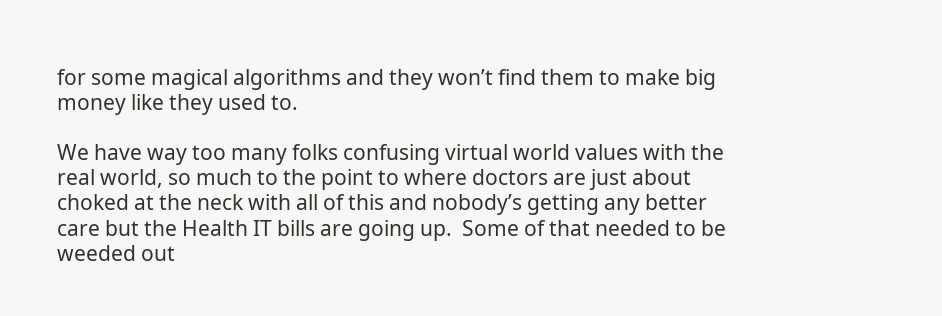for some magical algorithms and they won’t find them to make big money like they used to.

We have way too many folks confusing virtual world values with the real world, so much to the point to where doctors are just about choked at the neck with all of this and nobody’s getting any better care but the Health IT bills are going up.  Some of that needed to be weeded out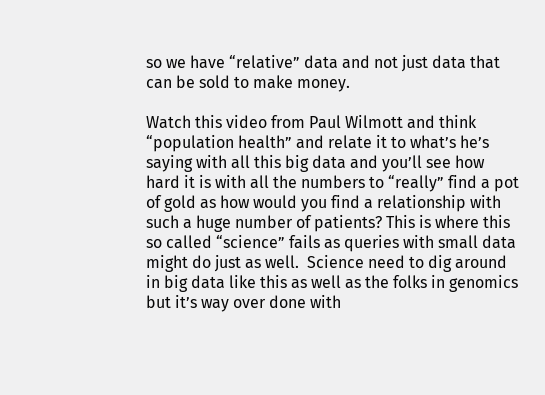so we have “relative” data and not just data that can be sold to make money.

Watch this video from Paul Wilmott and think “population health” and relate it to what’s he’s saying with all this big data and you’ll see how hard it is with all the numbers to “really” find a pot of gold as how would you find a relationship with such a huge number of patients? This is where this so called “science” fails as queries with small data might do just as well.  Science need to dig around in big data like this as well as the folks in genomics but it’s way over done with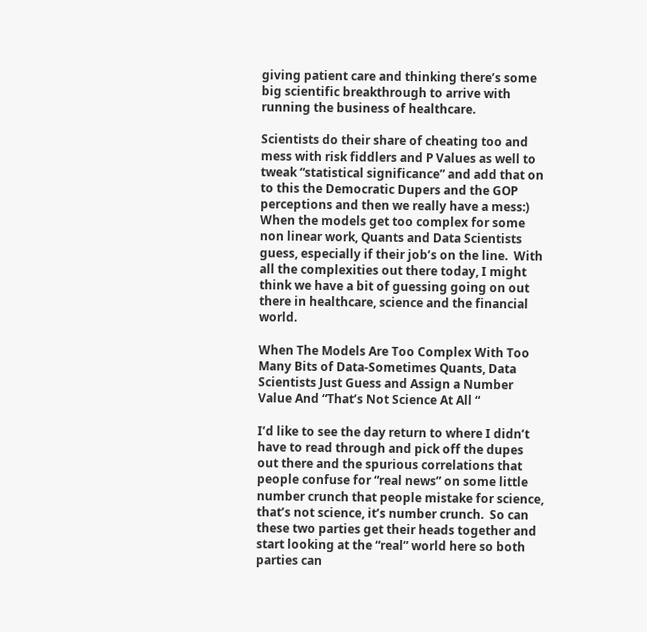giving patient care and thinking there’s some big scientific breakthrough to arrive with running the business of healthcare.

Scientists do their share of cheating too and mess with risk fiddlers and P Values as well to tweak “statistical significance” and add that on to this the Democratic Dupers and the GOP perceptions and then we really have a mess:)  When the models get too complex for some non linear work, Quants and Data Scientists guess, especially if their job’s on the line.  With all the complexities out there today, I might think we have a bit of guessing going on out there in healthcare, science and the financial world.

When The Models Are Too Complex With Too Many Bits of Data-Sometimes Quants, Data Scientists Just Guess and Assign a Number Value And “That’s Not Science At All “

I’d like to see the day return to where I didn’t have to read through and pick off the dupes out there and the spurious correlations that people confuse for “real news” on some little number crunch that people mistake for science, that’s not science, it’s number crunch.  So can these two parties get their heads together and start looking at the “real” world here so both parties can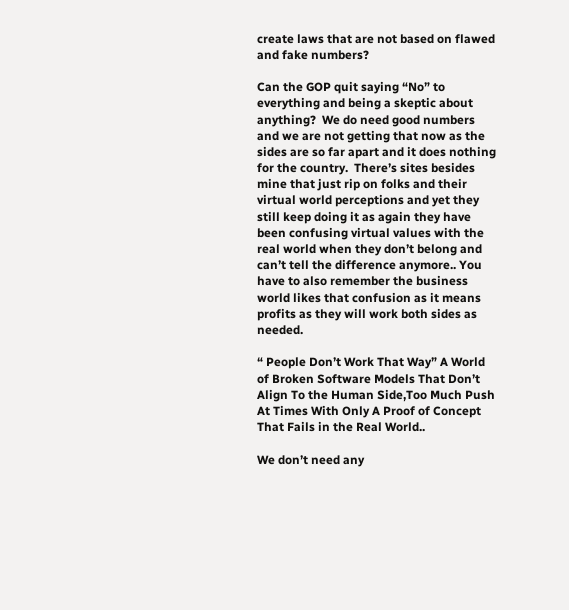create laws that are not based on flawed and fake numbers?

Can the GOP quit saying “No” to everything and being a skeptic about anything?  We do need good numbers and we are not getting that now as the sides are so far apart and it does nothing for the country.  There’s sites besides mine that just rip on folks and their virtual world perceptions and yet they still keep doing it as again they have been confusing virtual values with the real world when they don’t belong and can’t tell the difference anymore.. You have to also remember the business world likes that confusion as it means profits as they will work both sides as needed.

“ People Don’t Work That Way” A World of Broken Software Models That Don’t Align To the Human Side,Too Much Push At Times With Only A Proof of Concept That Fails in the Real World..

We don’t need any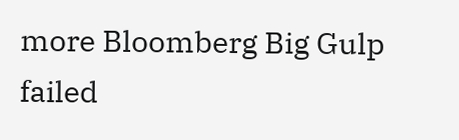more Bloomberg Big Gulp failed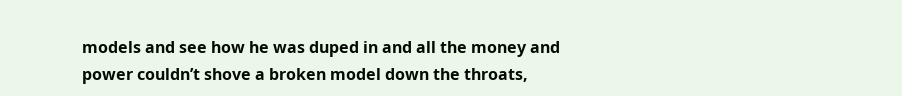models and see how he was duped in and all the money and power couldn’t shove a broken model down the throats,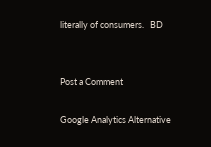literally of consumers.   BD


Post a Comment

Google Analytics Alternative